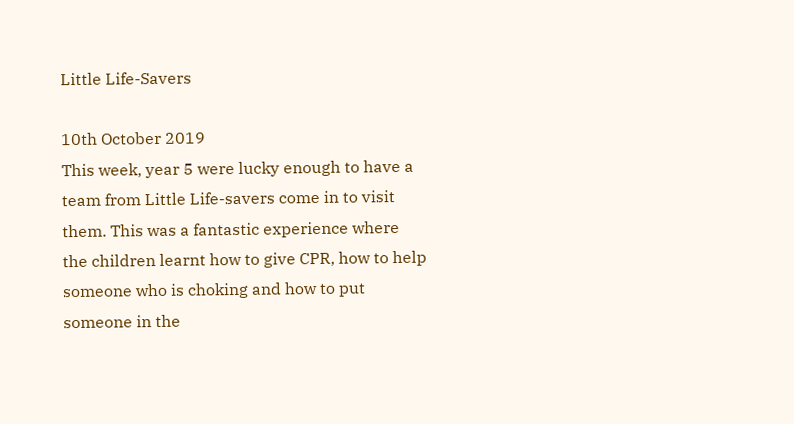Little Life-Savers

10th October 2019
This week, year 5 were lucky enough to have a team from Little Life-savers come in to visit them. This was a fantastic experience where the children learnt how to give CPR, how to help someone who is choking and how to put someone in the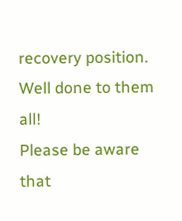recovery position. Well done to them all!
Please be aware that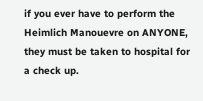if you ever have to perform the Heimlich Manouevre on ANYONE, they must be taken to hospital for a check up.